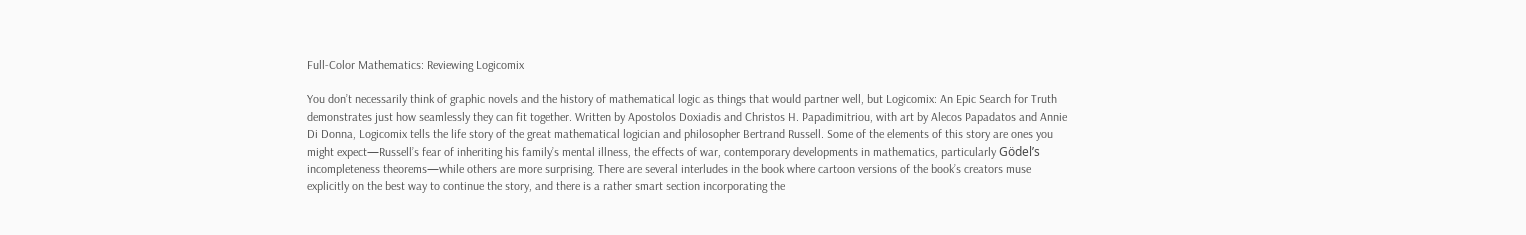Full-Color Mathematics: Reviewing Logicomix

You don’t necessarily think of graphic novels and the history of mathematical logic as things that would partner well, but Logicomix: An Epic Search for Truth demonstrates just how seamlessly they can fit together. Written by Apostolos Doxiadis and Christos H. Papadimitriou, with art by Alecos Papadatos and Annie Di Donna, Logicomix tells the life story of the great mathematical logician and philosopher Bertrand Russell. Some of the elements of this story are ones you might expect—Russell’s fear of inheriting his family’s mental illness, the effects of war, contemporary developments in mathematics, particularly Gödel’s incompleteness theorems—while others are more surprising. There are several interludes in the book where cartoon versions of the book’s creators muse explicitly on the best way to continue the story, and there is a rather smart section incorporating the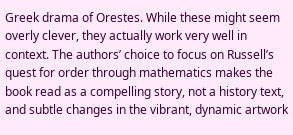Greek drama of Orestes. While these might seem overly clever, they actually work very well in context. The authors’ choice to focus on Russell’s quest for order through mathematics makes the book read as a compelling story, not a history text, and subtle changes in the vibrant, dynamic artwork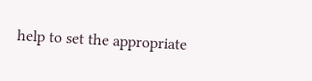help to set the appropriate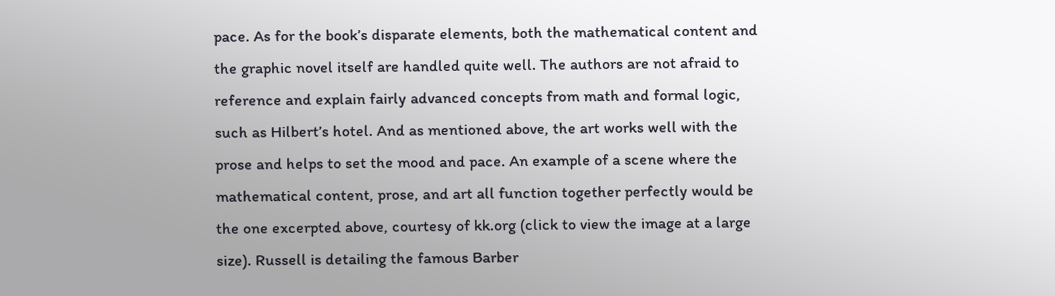pace. As for the book’s disparate elements, both the mathematical content and the graphic novel itself are handled quite well. The authors are not afraid to reference and explain fairly advanced concepts from math and formal logic, such as Hilbert’s hotel. And as mentioned above, the art works well with the prose and helps to set the mood and pace. An example of a scene where the mathematical content, prose, and art all function together perfectly would be the one excerpted above, courtesy of kk.org (click to view the image at a large size). Russell is detailing the famous Barber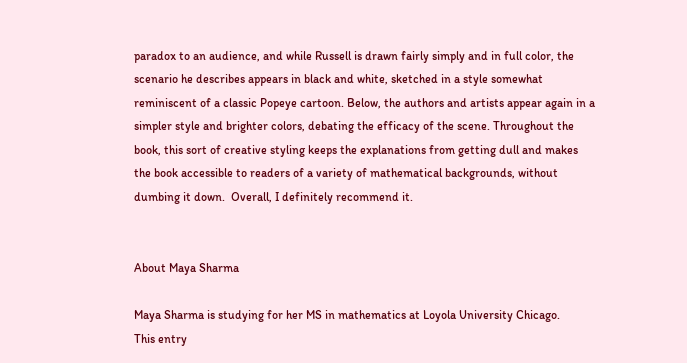paradox to an audience, and while Russell is drawn fairly simply and in full color, the scenario he describes appears in black and white, sketched in a style somewhat reminiscent of a classic Popeye cartoon. Below, the authors and artists appear again in a simpler style and brighter colors, debating the efficacy of the scene. Throughout the book, this sort of creative styling keeps the explanations from getting dull and makes the book accessible to readers of a variety of mathematical backgrounds, without dumbing it down.  Overall, I definitely recommend it.


About Maya Sharma

Maya Sharma is studying for her MS in mathematics at Loyola University Chicago.
This entry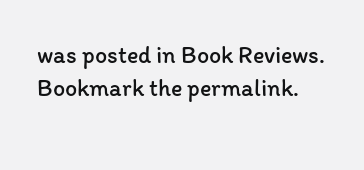was posted in Book Reviews. Bookmark the permalink.